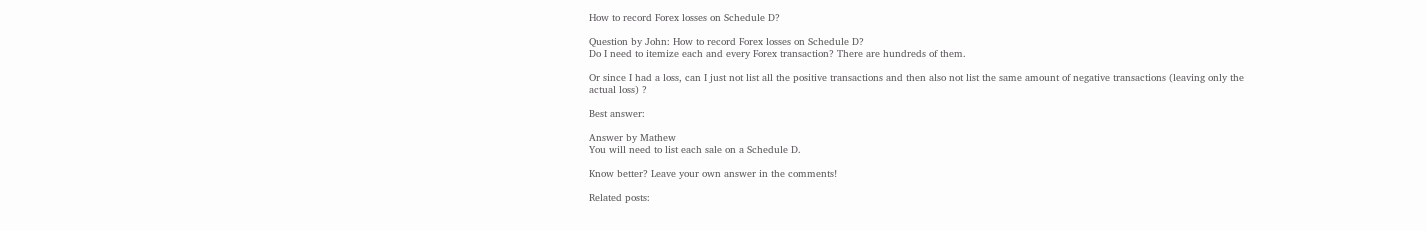How to record Forex losses on Schedule D?

Question by John: How to record Forex losses on Schedule D?
Do I need to itemize each and every Forex transaction? There are hundreds of them.

Or since I had a loss, can I just not list all the positive transactions and then also not list the same amount of negative transactions (leaving only the actual loss) ?

Best answer:

Answer by Mathew
You will need to list each sale on a Schedule D.

Know better? Leave your own answer in the comments!

Related posts: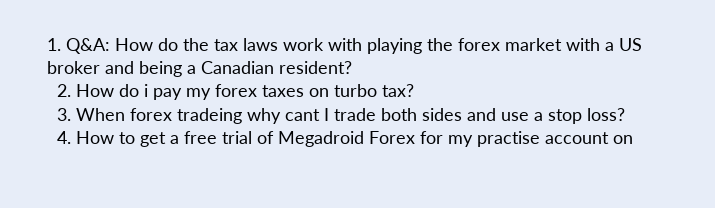1. Q&A: How do the tax laws work with playing the forex market with a US broker and being a Canadian resident?
  2. How do i pay my forex taxes on turbo tax?
  3. When forex tradeing why cant I trade both sides and use a stop loss?
  4. How to get a free trial of Megadroid Forex for my practise account on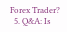Forex Trader?
  5. Q&A: Is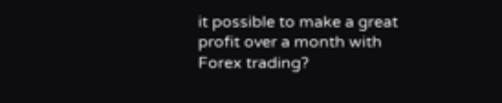it possible to make a great profit over a month with Forex trading?